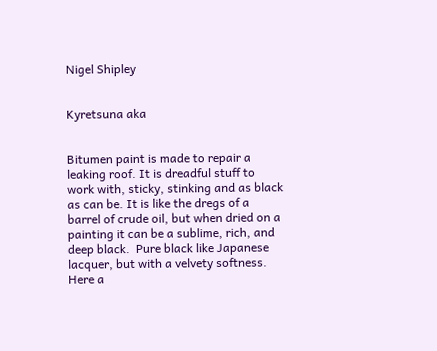Nigel Shipley


Kyretsuna aka


Bitumen paint is made to repair a leaking roof. It is dreadful stuff to work with, sticky, stinking and as black as can be. It is like the dregs of a barrel of crude oil, but when dried on a painting it can be a sublime, rich, and deep black.  Pure black like Japanese lacquer, but with a velvety softness.  Here a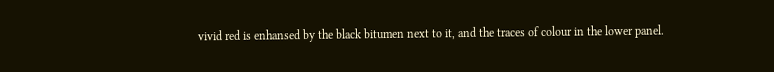vivid red is enhansed by the black bitumen next to it, and the traces of colour in the lower panel.